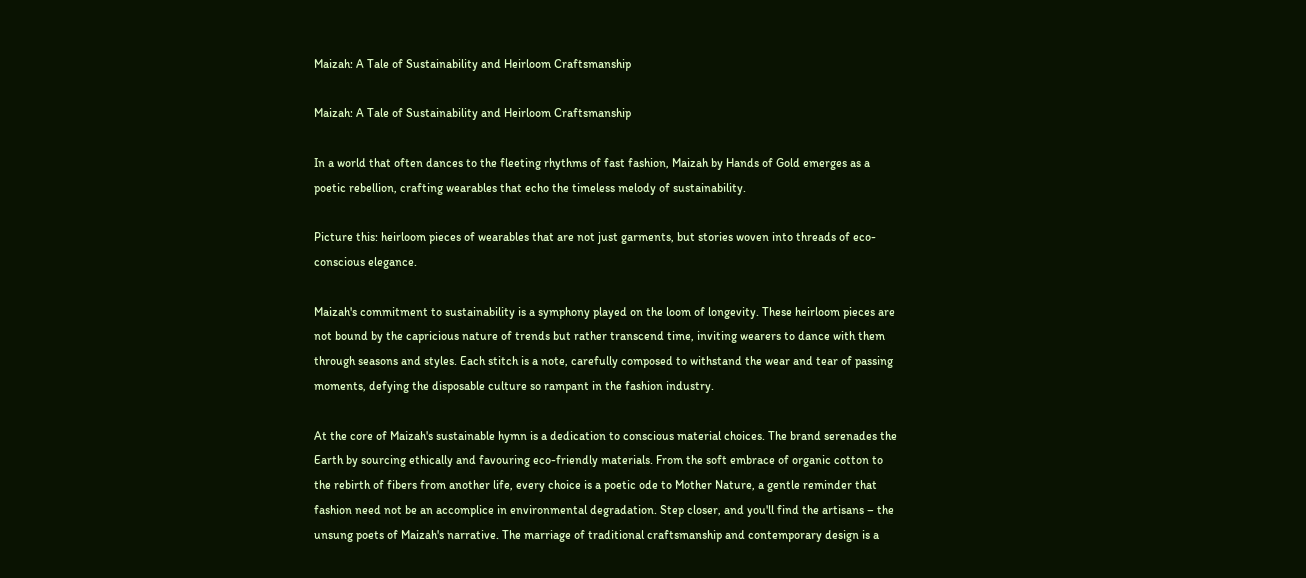Maizah: A Tale of Sustainability and Heirloom Craftsmanship

Maizah: A Tale of Sustainability and Heirloom Craftsmanship

In a world that often dances to the fleeting rhythms of fast fashion, Maizah by Hands of Gold emerges as a poetic rebellion, crafting wearables that echo the timeless melody of sustainability.

Picture this: heirloom pieces of wearables that are not just garments, but stories woven into threads of eco-conscious elegance.

Maizah's commitment to sustainability is a symphony played on the loom of longevity. These heirloom pieces are not bound by the capricious nature of trends but rather transcend time, inviting wearers to dance with them through seasons and styles. Each stitch is a note, carefully composed to withstand the wear and tear of passing moments, defying the disposable culture so rampant in the fashion industry.

At the core of Maizah's sustainable hymn is a dedication to conscious material choices. The brand serenades the Earth by sourcing ethically and favouring eco-friendly materials. From the soft embrace of organic cotton to the rebirth of fibers from another life, every choice is a poetic ode to Mother Nature, a gentle reminder that fashion need not be an accomplice in environmental degradation. Step closer, and you'll find the artisans – the unsung poets of Maizah's narrative. The marriage of traditional craftsmanship and contemporary design is a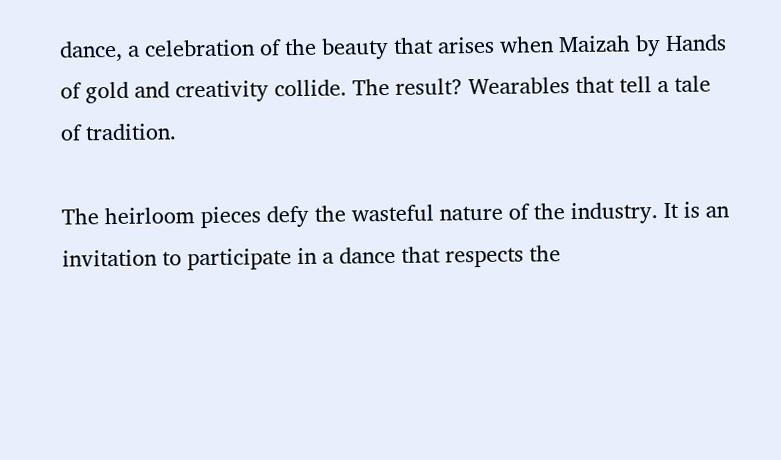dance, a celebration of the beauty that arises when Maizah by Hands of gold and creativity collide. The result? Wearables that tell a tale of tradition.

The heirloom pieces defy the wasteful nature of the industry. It is an invitation to participate in a dance that respects the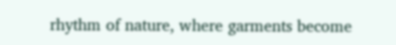rhythm of nature, where garments become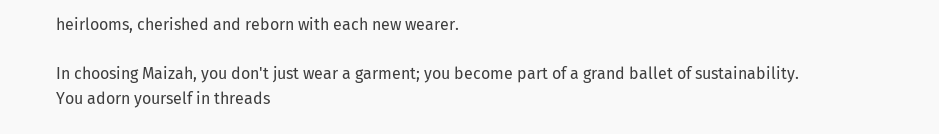heirlooms, cherished and reborn with each new wearer.

In choosing Maizah, you don't just wear a garment; you become part of a grand ballet of sustainability. You adorn yourself in threads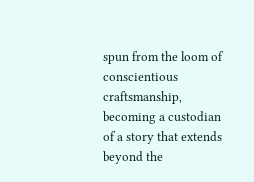spun from the loom of conscientious craftsmanship, becoming a custodian of a story that extends beyond the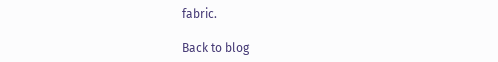fabric.

Back to blog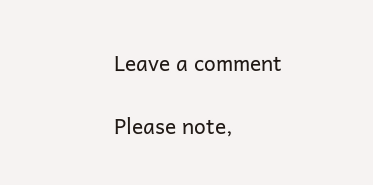Leave a comment

Please note,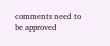comments need to be approved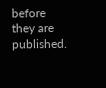before they are published.